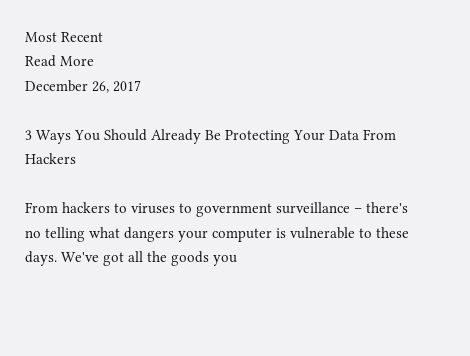Most Recent
Read More
December 26, 2017

3 Ways You Should Already Be Protecting Your Data From Hackers

From hackers to viruses to government surveillance – there's no telling what dangers your computer is vulnerable to these days. We've got all the goods you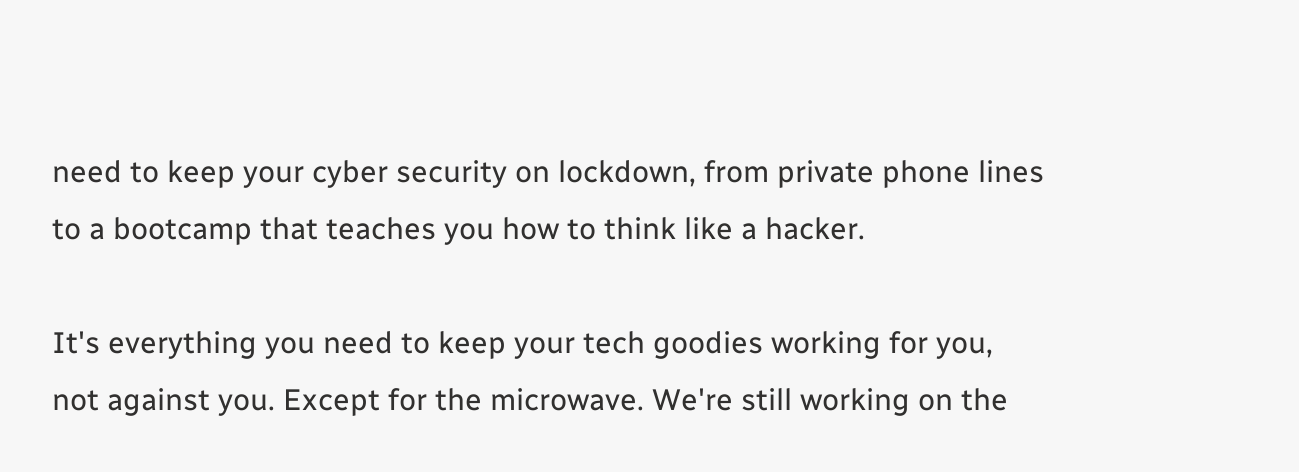need to keep your cyber security on lockdown, from private phone lines to a bootcamp that teaches you how to think like a hacker.

It's everything you need to keep your tech goodies working for you, not against you. Except for the microwave. We're still working on the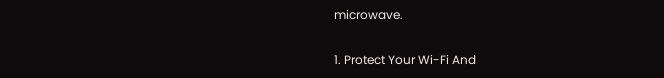microwave.

1. Protect Your Wi-Fi And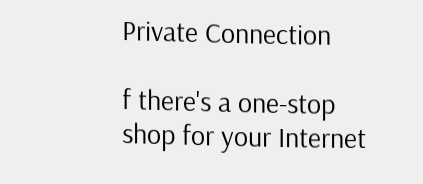Private Connection

f there's a one-stop shop for your Internet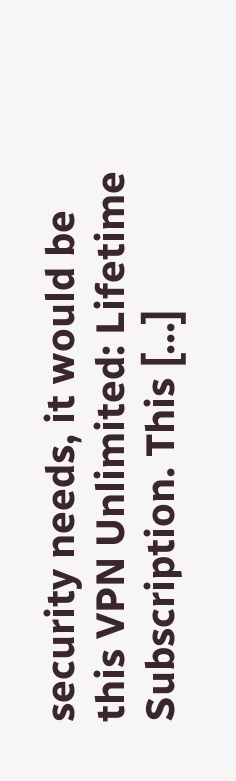security needs, it would be this VPN Unlimited: Lifetime Subscription. This [...]